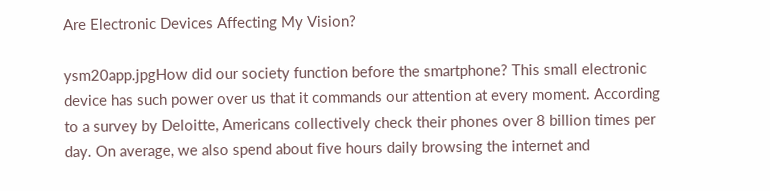Are Electronic Devices Affecting My Vision?

ysm20app.jpgHow did our society function before the smartphone? This small electronic device has such power over us that it commands our attention at every moment. According to a survey by Deloitte, Americans collectively check their phones over 8 billion times per day. On average, we also spend about five hours daily browsing the internet and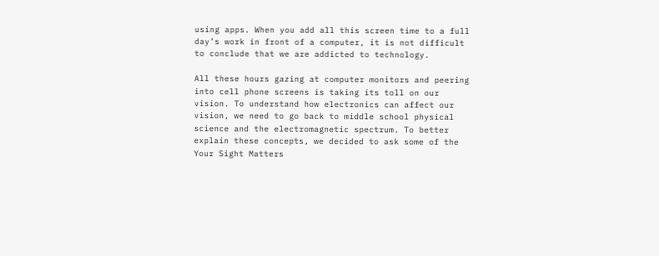using apps. When you add all this screen time to a full day’s work in front of a computer, it is not difficult to conclude that we are addicted to technology.

All these hours gazing at computer monitors and peering into cell phone screens is taking its toll on our vision. To understand how electronics can affect our vision, we need to go back to middle school physical science and the electromagnetic spectrum. To better explain these concepts, we decided to ask some of the Your Sight Matters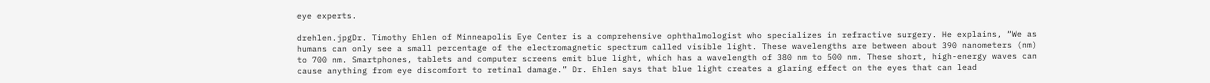eye experts.

drehlen.jpgDr. Timothy Ehlen of Minneapolis Eye Center is a comprehensive ophthalmologist who specializes in refractive surgery. He explains, “We as humans can only see a small percentage of the electromagnetic spectrum called visible light. These wavelengths are between about 390 nanometers (nm) to 700 nm. Smartphones, tablets and computer screens emit blue light, which has a wavelength of 380 nm to 500 nm. These short, high-energy waves can cause anything from eye discomfort to retinal damage.” Dr. Ehlen says that blue light creates a glaring effect on the eyes that can lead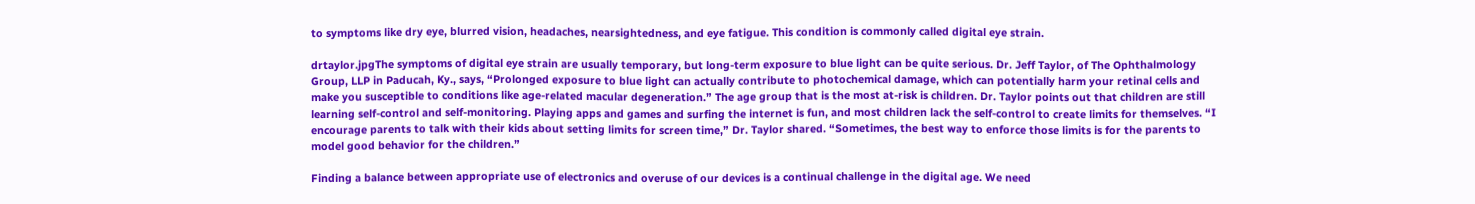to symptoms like dry eye, blurred vision, headaches, nearsightedness, and eye fatigue. This condition is commonly called digital eye strain.

drtaylor.jpgThe symptoms of digital eye strain are usually temporary, but long-term exposure to blue light can be quite serious. Dr. Jeff Taylor, of The Ophthalmology Group, LLP in Paducah, Ky., says, “Prolonged exposure to blue light can actually contribute to photochemical damage, which can potentially harm your retinal cells and make you susceptible to conditions like age-related macular degeneration.” The age group that is the most at-risk is children. Dr. Taylor points out that children are still learning self-control and self-monitoring. Playing apps and games and surfing the internet is fun, and most children lack the self-control to create limits for themselves. “I encourage parents to talk with their kids about setting limits for screen time,” Dr. Taylor shared. “Sometimes, the best way to enforce those limits is for the parents to model good behavior for the children.”

Finding a balance between appropriate use of electronics and overuse of our devices is a continual challenge in the digital age. We need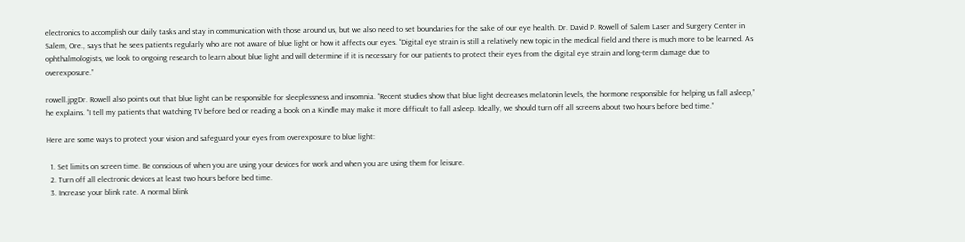electronics to accomplish our daily tasks and stay in communication with those around us, but we also need to set boundaries for the sake of our eye health. Dr. David P. Rowell of Salem Laser and Surgery Center in Salem, Ore., says that he sees patients regularly who are not aware of blue light or how it affects our eyes. “Digital eye strain is still a relatively new topic in the medical field and there is much more to be learned. As ophthalmologists, we look to ongoing research to learn about blue light and will determine if it is necessary for our patients to protect their eyes from the digital eye strain and long-term damage due to overexposure.”

rowell.jpgDr. Rowell also points out that blue light can be responsible for sleeplessness and insomnia. “Recent studies show that blue light decreases melatonin levels, the hormone responsible for helping us fall asleep,” he explains. “I tell my patients that watching TV before bed or reading a book on a Kindle may make it more difficult to fall asleep. Ideally, we should turn off all screens about two hours before bed time.”

Here are some ways to protect your vision and safeguard your eyes from overexposure to blue light:

  1. Set limits on screen time. Be conscious of when you are using your devices for work and when you are using them for leisure.
  2. Turn off all electronic devices at least two hours before bed time.
  3. Increase your blink rate. A normal blink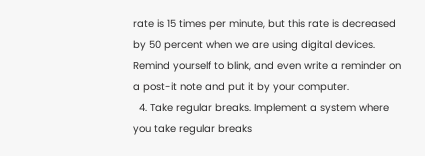rate is 15 times per minute, but this rate is decreased by 50 percent when we are using digital devices. Remind yourself to blink, and even write a reminder on a post-it note and put it by your computer.
  4. Take regular breaks. Implement a system where you take regular breaks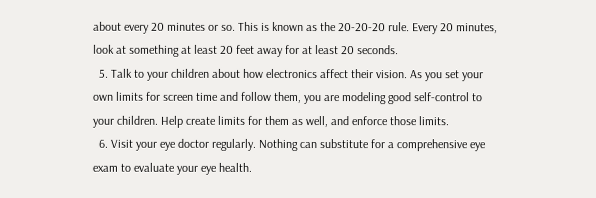about every 20 minutes or so. This is known as the 20-20-20 rule. Every 20 minutes, look at something at least 20 feet away for at least 20 seconds.
  5. Talk to your children about how electronics affect their vision. As you set your own limits for screen time and follow them, you are modeling good self-control to your children. Help create limits for them as well, and enforce those limits.
  6. Visit your eye doctor regularly. Nothing can substitute for a comprehensive eye exam to evaluate your eye health.